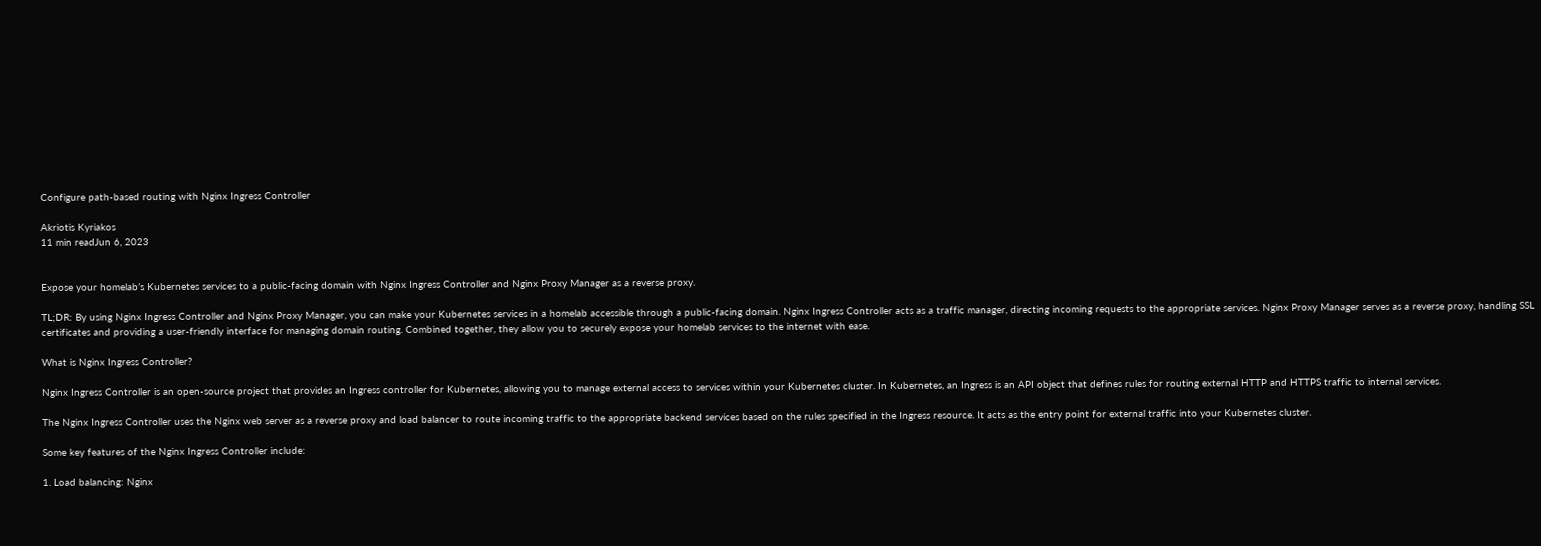Configure path-based routing with Nginx Ingress Controller

Akriotis Kyriakos
11 min readJun 6, 2023


Expose your homelab’s Kubernetes services to a public-facing domain with Nginx Ingress Controller and Nginx Proxy Manager as a reverse proxy.

TL;DR: By using Nginx Ingress Controller and Nginx Proxy Manager, you can make your Kubernetes services in a homelab accessible through a public-facing domain. Nginx Ingress Controller acts as a traffic manager, directing incoming requests to the appropriate services. Nginx Proxy Manager serves as a reverse proxy, handling SSL certificates and providing a user-friendly interface for managing domain routing. Combined together, they allow you to securely expose your homelab services to the internet with ease.

What is Nginx Ingress Controller?

Nginx Ingress Controller is an open-source project that provides an Ingress controller for Kubernetes, allowing you to manage external access to services within your Kubernetes cluster. In Kubernetes, an Ingress is an API object that defines rules for routing external HTTP and HTTPS traffic to internal services.

The Nginx Ingress Controller uses the Nginx web server as a reverse proxy and load balancer to route incoming traffic to the appropriate backend services based on the rules specified in the Ingress resource. It acts as the entry point for external traffic into your Kubernetes cluster.

Some key features of the Nginx Ingress Controller include:

1. Load balancing: Nginx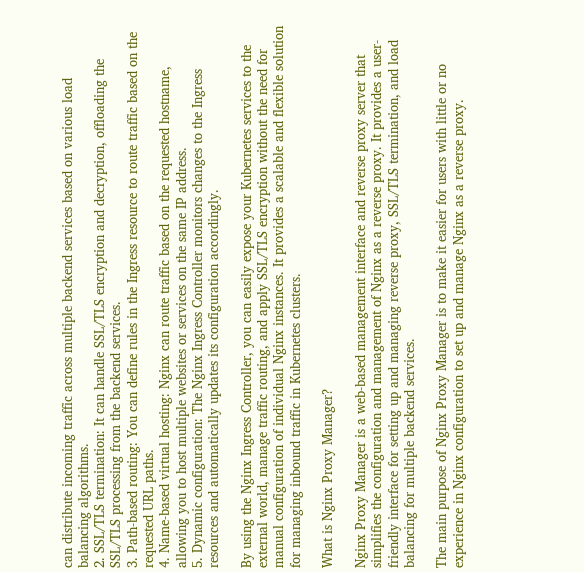can distribute incoming traffic across multiple backend services based on various load balancing algorithms.
2. SSL/TLS termination: It can handle SSL/TLS encryption and decryption, offloading the SSL/TLS processing from the backend services.
3. Path-based routing: You can define rules in the Ingress resource to route traffic based on the requested URL paths.
4. Name-based virtual hosting: Nginx can route traffic based on the requested hostname, allowing you to host multiple websites or services on the same IP address.
5. Dynamic configuration: The Nginx Ingress Controller monitors changes to the Ingress resources and automatically updates its configuration accordingly.

By using the Nginx Ingress Controller, you can easily expose your Kubernetes services to the external world, manage traffic routing, and apply SSL/TLS encryption without the need for manual configuration of individual Nginx instances. It provides a scalable and flexible solution for managing inbound traffic in Kubernetes clusters.

What is Nginx Proxy Manager?

Nginx Proxy Manager is a web-based management interface and reverse proxy server that simplifies the configuration and management of Nginx as a reverse proxy. It provides a user-friendly interface for setting up and managing reverse proxy, SSL/TLS termination, and load balancing for multiple backend services.

The main purpose of Nginx Proxy Manager is to make it easier for users with little or no experience in Nginx configuration to set up and manage Nginx as a reverse proxy.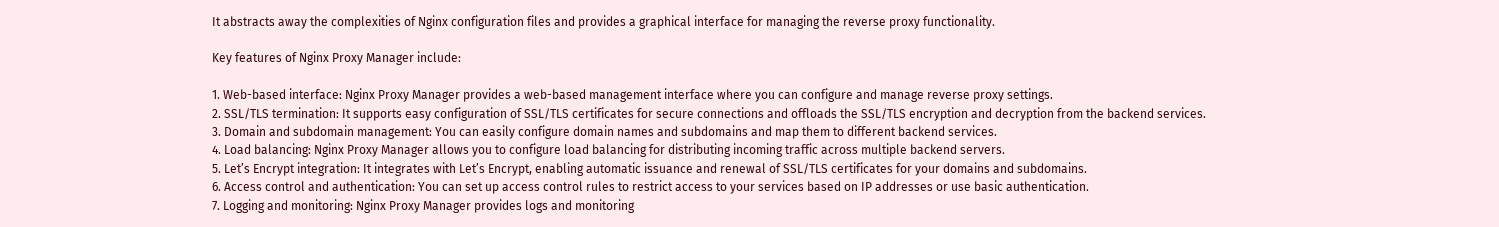It abstracts away the complexities of Nginx configuration files and provides a graphical interface for managing the reverse proxy functionality.

Key features of Nginx Proxy Manager include:

1. Web-based interface: Nginx Proxy Manager provides a web-based management interface where you can configure and manage reverse proxy settings.
2. SSL/TLS termination: It supports easy configuration of SSL/TLS certificates for secure connections and offloads the SSL/TLS encryption and decryption from the backend services.
3. Domain and subdomain management: You can easily configure domain names and subdomains and map them to different backend services.
4. Load balancing: Nginx Proxy Manager allows you to configure load balancing for distributing incoming traffic across multiple backend servers.
5. Let’s Encrypt integration: It integrates with Let’s Encrypt, enabling automatic issuance and renewal of SSL/TLS certificates for your domains and subdomains.
6. Access control and authentication: You can set up access control rules to restrict access to your services based on IP addresses or use basic authentication.
7. Logging and monitoring: Nginx Proxy Manager provides logs and monitoring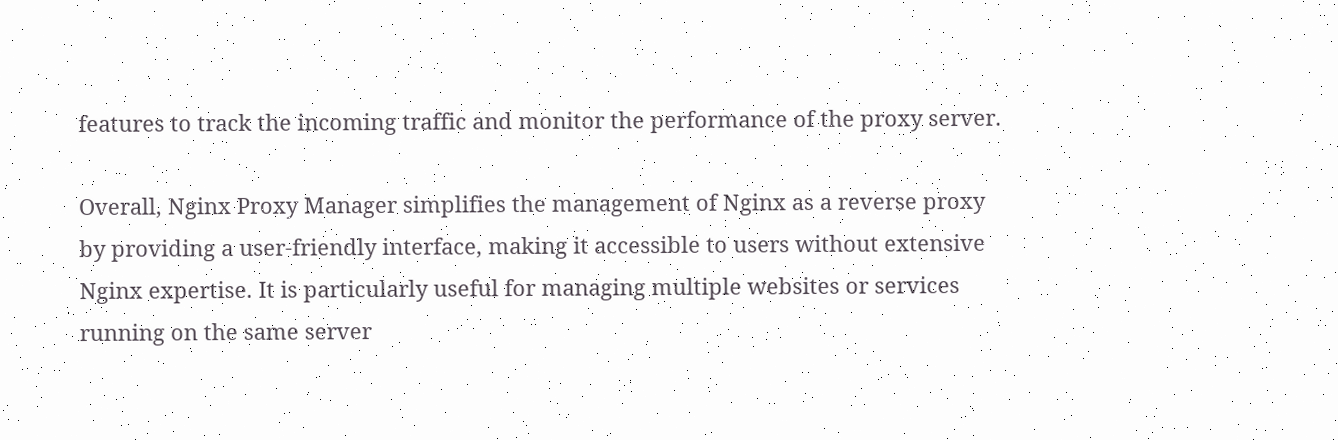features to track the incoming traffic and monitor the performance of the proxy server.

Overall, Nginx Proxy Manager simplifies the management of Nginx as a reverse proxy by providing a user-friendly interface, making it accessible to users without extensive Nginx expertise. It is particularly useful for managing multiple websites or services running on the same server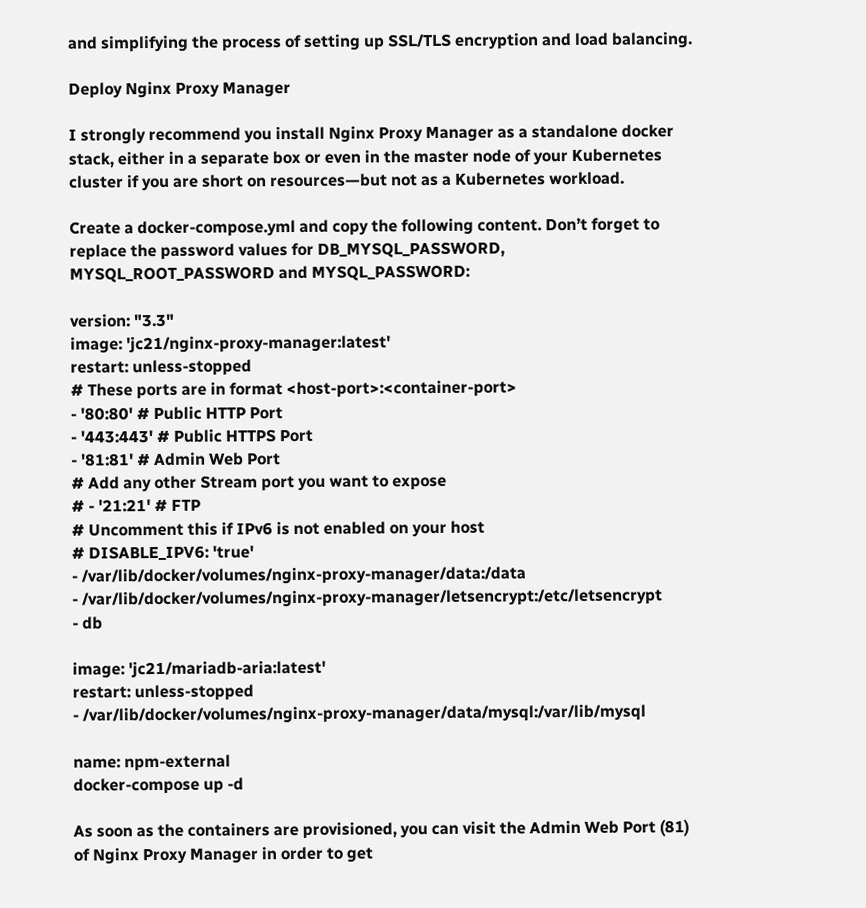and simplifying the process of setting up SSL/TLS encryption and load balancing.

Deploy Nginx Proxy Manager

I strongly recommend you install Nginx Proxy Manager as a standalone docker stack, either in a separate box or even in the master node of your Kubernetes cluster if you are short on resources—but not as a Kubernetes workload.

Create a docker-compose.yml and copy the following content. Don’t forget to replace the password values for DB_MYSQL_PASSWORD, MYSQL_ROOT_PASSWORD and MYSQL_PASSWORD:

version: "3.3"
image: 'jc21/nginx-proxy-manager:latest'
restart: unless-stopped
# These ports are in format <host-port>:<container-port>
- '80:80' # Public HTTP Port
- '443:443' # Public HTTPS Port
- '81:81' # Admin Web Port
# Add any other Stream port you want to expose
# - '21:21' # FTP
# Uncomment this if IPv6 is not enabled on your host
# DISABLE_IPV6: 'true'
- /var/lib/docker/volumes/nginx-proxy-manager/data:/data
- /var/lib/docker/volumes/nginx-proxy-manager/letsencrypt:/etc/letsencrypt
- db

image: 'jc21/mariadb-aria:latest'
restart: unless-stopped
- /var/lib/docker/volumes/nginx-proxy-manager/data/mysql:/var/lib/mysql

name: npm-external
docker-compose up -d

As soon as the containers are provisioned, you can visit the Admin Web Port (81) of Nginx Proxy Manager in order to get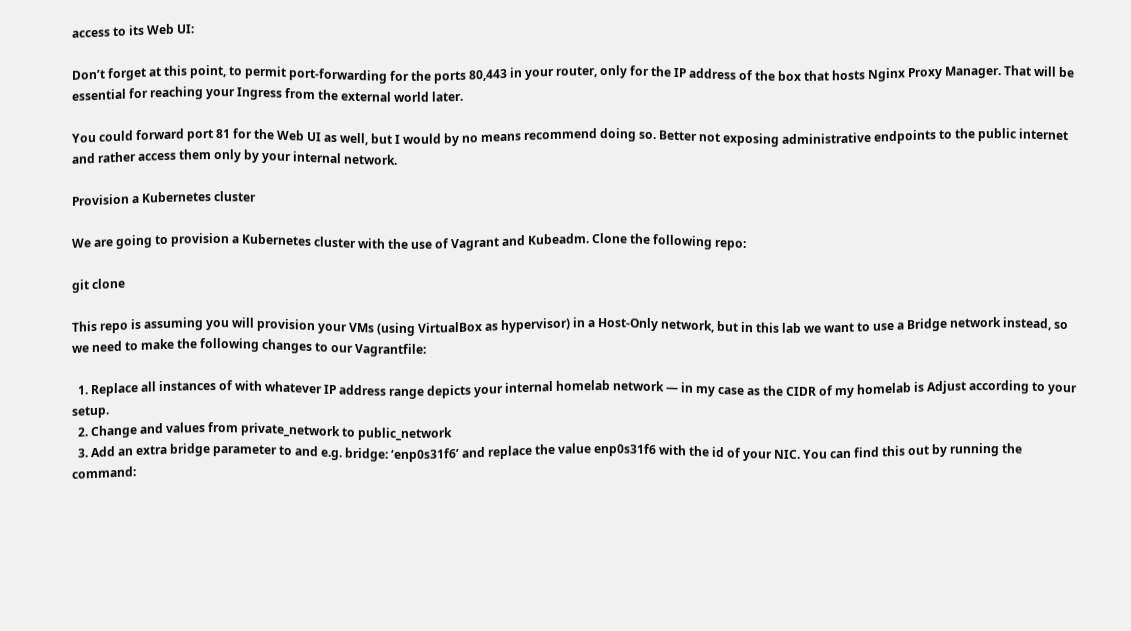access to its Web UI:

Don’t forget at this point, to permit port-forwarding for the ports 80,443 in your router, only for the IP address of the box that hosts Nginx Proxy Manager. That will be essential for reaching your Ingress from the external world later.

You could forward port 81 for the Web UI as well, but I would by no means recommend doing so. Better not exposing administrative endpoints to the public internet and rather access them only by your internal network.

Provision a Kubernetes cluster

We are going to provision a Kubernetes cluster with the use of Vagrant and Kubeadm. Clone the following repo:

git clone

This repo is assuming you will provision your VMs (using VirtualBox as hypervisor) in a Host-Only network, but in this lab we want to use a Bridge network instead, so we need to make the following changes to our Vagrantfile:

  1. Replace all instances of with whatever IP address range depicts your internal homelab network — in my case as the CIDR of my homelab is Adjust according to your setup.
  2. Change and values from private_network to public_network
  3. Add an extra bridge parameter to and e.g. bridge: ‘enp0s31f6’ and replace the value enp0s31f6 with the id of your NIC. You can find this out by running the command: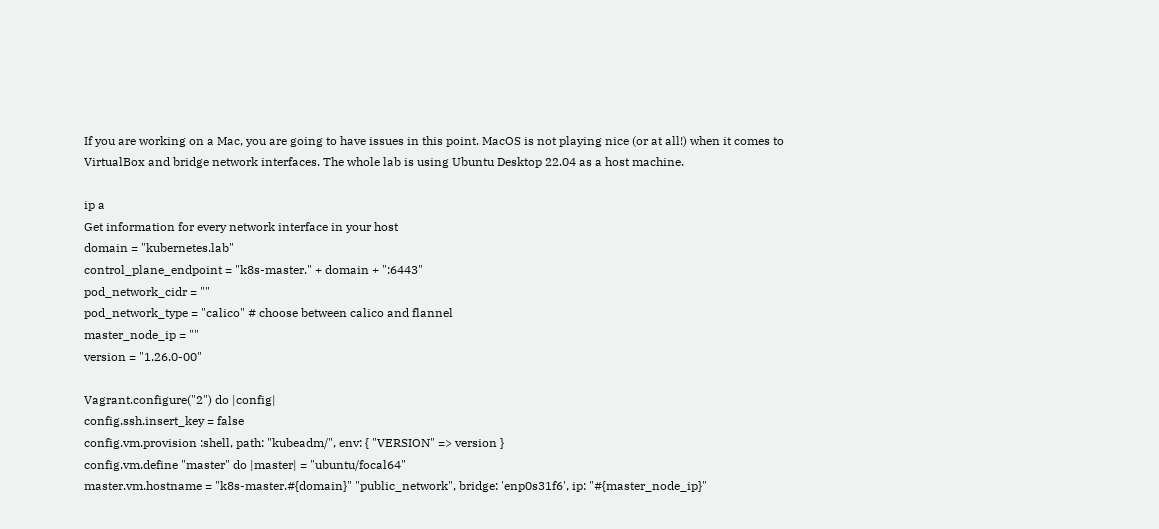If you are working on a Mac, you are going to have issues in this point. MacOS is not playing nice (or at all!) when it comes to VirtualBox and bridge network interfaces. The whole lab is using Ubuntu Desktop 22.04 as a host machine.

ip a
Get information for every network interface in your host
domain = "kubernetes.lab"
control_plane_endpoint = "k8s-master." + domain + ":6443"
pod_network_cidr = ""
pod_network_type = "calico" # choose between calico and flannel
master_node_ip = ""
version = "1.26.0-00"

Vagrant.configure("2") do |config|
config.ssh.insert_key = false
config.vm.provision :shell, path: "kubeadm/", env: { "VERSION" => version }
config.vm.define "master" do |master| = "ubuntu/focal64"
master.vm.hostname = "k8s-master.#{domain}" "public_network", bridge: 'enp0s31f6', ip: "#{master_node_ip}"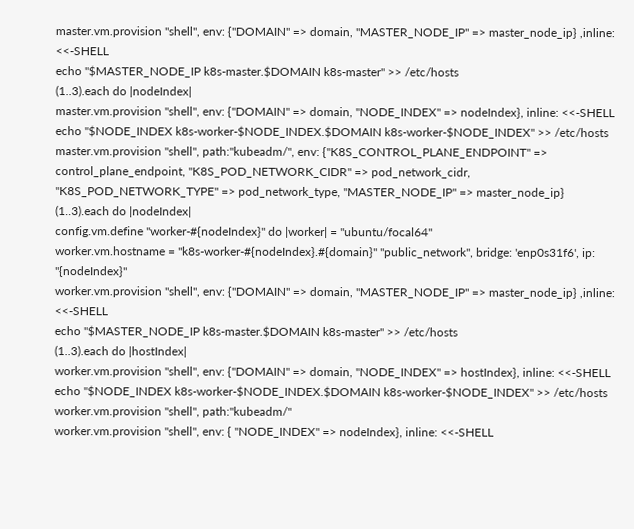master.vm.provision "shell", env: {"DOMAIN" => domain, "MASTER_NODE_IP" => master_node_ip} ,inline: <<-SHELL
echo "$MASTER_NODE_IP k8s-master.$DOMAIN k8s-master" >> /etc/hosts
(1..3).each do |nodeIndex|
master.vm.provision "shell", env: {"DOMAIN" => domain, "NODE_INDEX" => nodeIndex}, inline: <<-SHELL
echo "$NODE_INDEX k8s-worker-$NODE_INDEX.$DOMAIN k8s-worker-$NODE_INDEX" >> /etc/hosts
master.vm.provision "shell", path:"kubeadm/", env: {"K8S_CONTROL_PLANE_ENDPOINT" => control_plane_endpoint, "K8S_POD_NETWORK_CIDR" => pod_network_cidr, "K8S_POD_NETWORK_TYPE" => pod_network_type, "MASTER_NODE_IP" => master_node_ip}
(1..3).each do |nodeIndex|
config.vm.define "worker-#{nodeIndex}" do |worker| = "ubuntu/focal64"
worker.vm.hostname = "k8s-worker-#{nodeIndex}.#{domain}" "public_network", bridge: 'enp0s31f6', ip: "{nodeIndex}"
worker.vm.provision "shell", env: {"DOMAIN" => domain, "MASTER_NODE_IP" => master_node_ip} ,inline: <<-SHELL
echo "$MASTER_NODE_IP k8s-master.$DOMAIN k8s-master" >> /etc/hosts
(1..3).each do |hostIndex|
worker.vm.provision "shell", env: {"DOMAIN" => domain, "NODE_INDEX" => hostIndex}, inline: <<-SHELL
echo "$NODE_INDEX k8s-worker-$NODE_INDEX.$DOMAIN k8s-worker-$NODE_INDEX" >> /etc/hosts
worker.vm.provision "shell", path:"kubeadm/"
worker.vm.provision "shell", env: { "NODE_INDEX" => nodeIndex}, inline: <<-SHELL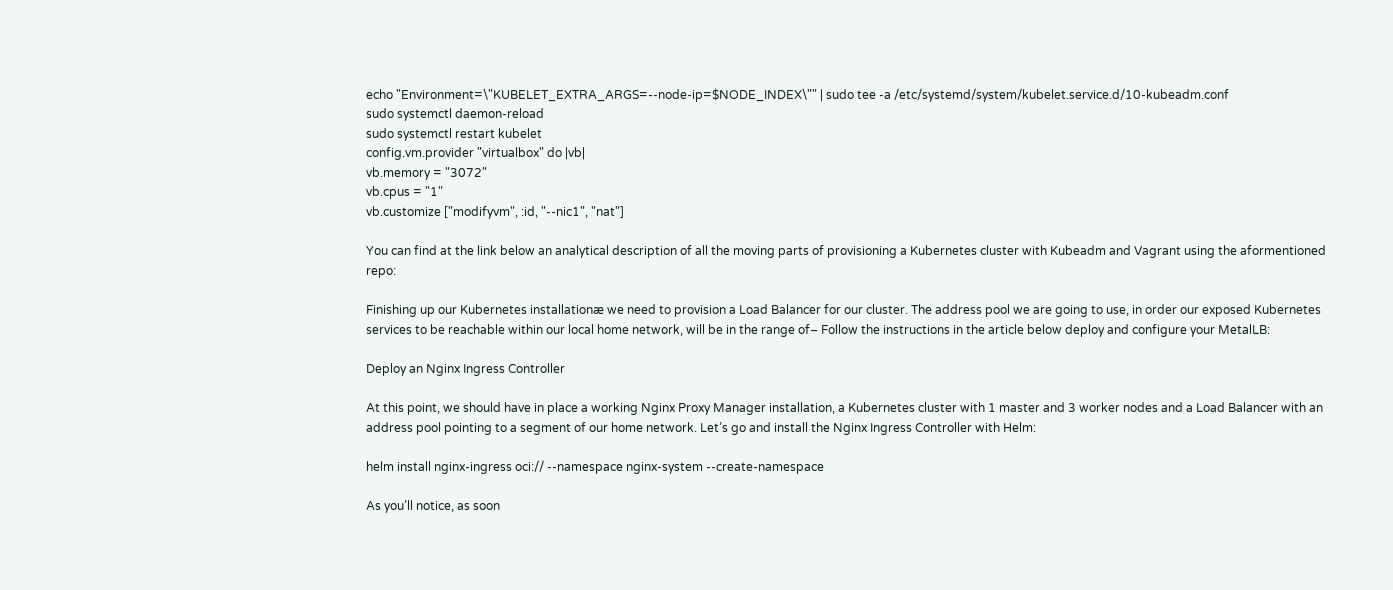echo "Environment=\"KUBELET_EXTRA_ARGS=--node-ip=$NODE_INDEX\"" | sudo tee -a /etc/systemd/system/kubelet.service.d/10-kubeadm.conf
sudo systemctl daemon-reload
sudo systemctl restart kubelet
config.vm.provider "virtualbox" do |vb|
vb.memory = "3072"
vb.cpus = "1"
vb.customize ["modifyvm", :id, "--nic1", "nat"]

You can find at the link below an analytical description of all the moving parts of provisioning a Kubernetes cluster with Kubeadm and Vagrant using the aformentioned repo:

Finishing up our Kubernetes installationæ we need to provision a Load Balancer for our cluster. The address pool we are going to use, in order our exposed Kubernetes services to be reachable within our local home network, will be in the range of– Follow the instructions in the article below deploy and configure your MetalLB:

Deploy an Nginx Ingress Controller

At this point, we should have in place a working Nginx Proxy Manager installation, a Kubernetes cluster with 1 master and 3 worker nodes and a Load Balancer with an address pool pointing to a segment of our home network. Let’s go and install the Nginx Ingress Controller with Helm:

helm install nginx-ingress oci:// --namespace nginx-system --create-namespace

As you’ll notice, as soon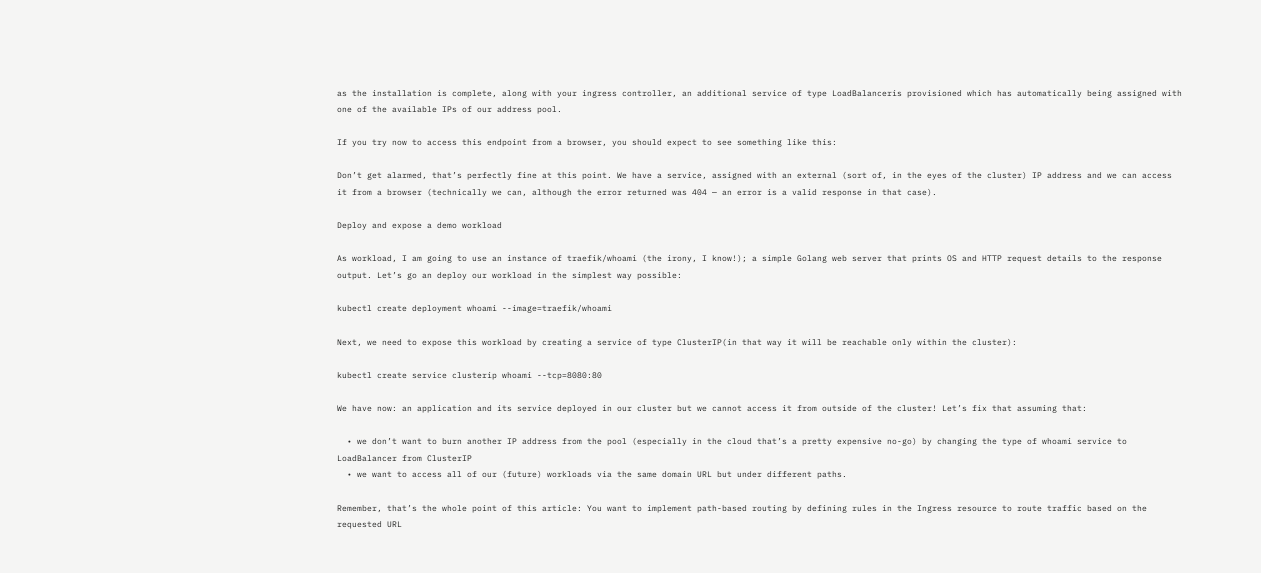as the installation is complete, along with your ingress controller, an additional service of type LoadBalanceris provisioned which has automatically being assigned with one of the available IPs of our address pool.

If you try now to access this endpoint from a browser, you should expect to see something like this:

Don’t get alarmed, that’s perfectly fine at this point. We have a service, assigned with an external (sort of, in the eyes of the cluster) IP address and we can access it from a browser (technically we can, although the error returned was 404 — an error is a valid response in that case).

Deploy and expose a demo workload

As workload, I am going to use an instance of traefik/whoami (the irony, I know!); a simple Golang web server that prints OS and HTTP request details to the response output. Let’s go an deploy our workload in the simplest way possible:

kubectl create deployment whoami --image=traefik/whoami

Next, we need to expose this workload by creating a service of type ClusterIP(in that way it will be reachable only within the cluster):

kubectl create service clusterip whoami --tcp=8080:80

We have now: an application and its service deployed in our cluster but we cannot access it from outside of the cluster! Let’s fix that assuming that:

  • we don’t want to burn another IP address from the pool (especially in the cloud that’s a pretty expensive no-go) by changing the type of whoami service to LoadBalancer from ClusterIP
  • we want to access all of our (future) workloads via the same domain URL but under different paths.

Remember, that’s the whole point of this article: You want to implement path-based routing by defining rules in the Ingress resource to route traffic based on the requested URL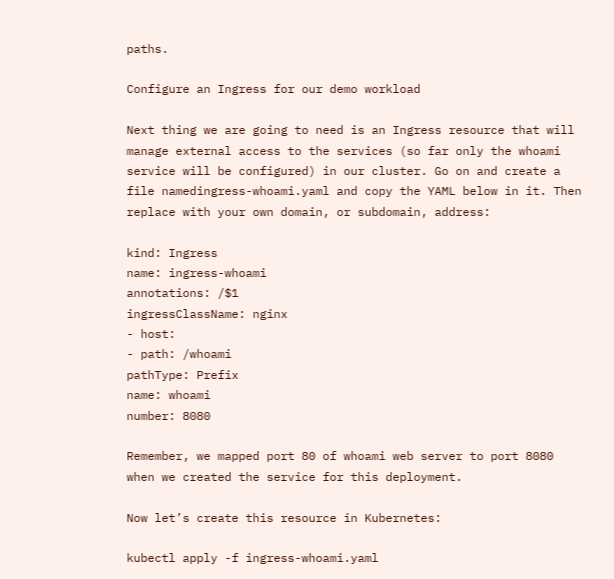paths.

Configure an Ingress for our demo workload

Next thing we are going to need is an Ingress resource that will manage external access to the services (so far only the whoami service will be configured) in our cluster. Go on and create a file namedingress-whoami.yaml and copy the YAML below in it. Then replace with your own domain, or subdomain, address:

kind: Ingress
name: ingress-whoami
annotations: /$1
ingressClassName: nginx
- host:
- path: /whoami
pathType: Prefix
name: whoami
number: 8080

Remember, we mapped port 80 of whoami web server to port 8080 when we created the service for this deployment.

Now let’s create this resource in Kubernetes:

kubectl apply -f ingress-whoami.yaml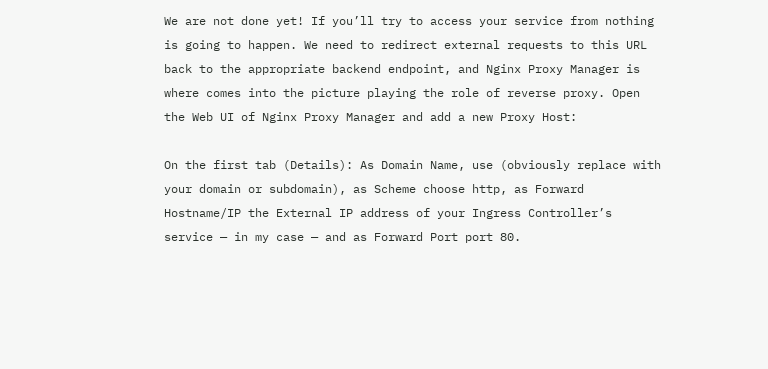We are not done yet! If you’ll try to access your service from nothing is going to happen. We need to redirect external requests to this URL back to the appropriate backend endpoint, and Nginx Proxy Manager is where comes into the picture playing the role of reverse proxy. Open the Web UI of Nginx Proxy Manager and add a new Proxy Host:

On the first tab (Details): As Domain Name, use (obviously replace with your domain or subdomain), as Scheme choose http, as Forward Hostname/IP the External IP address of your Ingress Controller’s service — in my case — and as Forward Port port 80.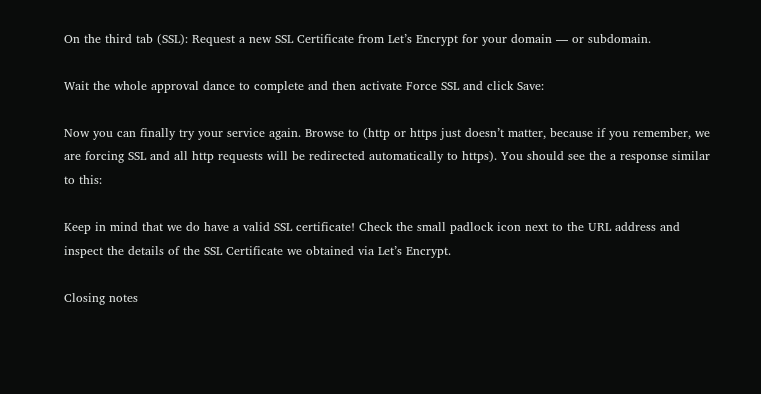On the third tab (SSL): Request a new SSL Certificate from Let’s Encrypt for your domain — or subdomain.

Wait the whole approval dance to complete and then activate Force SSL and click Save:

Now you can finally try your service again. Browse to (http or https just doesn’t matter, because if you remember, we are forcing SSL and all http requests will be redirected automatically to https). You should see the a response similar to this:

Keep in mind that we do have a valid SSL certificate! Check the small padlock icon next to the URL address and inspect the details of the SSL Certificate we obtained via Let’s Encrypt.

Closing notes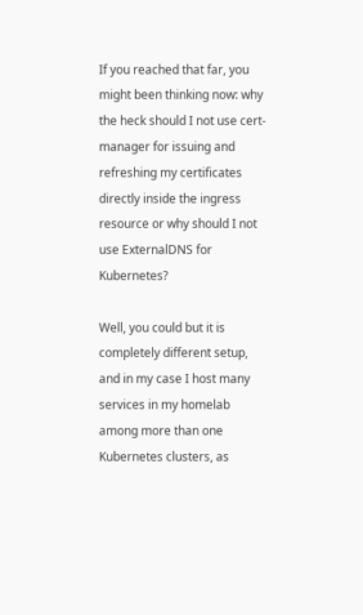If you reached that far, you might been thinking now: why the heck should I not use cert-manager for issuing and refreshing my certificates directly inside the ingress resource or why should I not use ExternalDNS for Kubernetes?

Well, you could but it is completely different setup, and in my case I host many services in my homelab among more than one Kubernetes clusters, as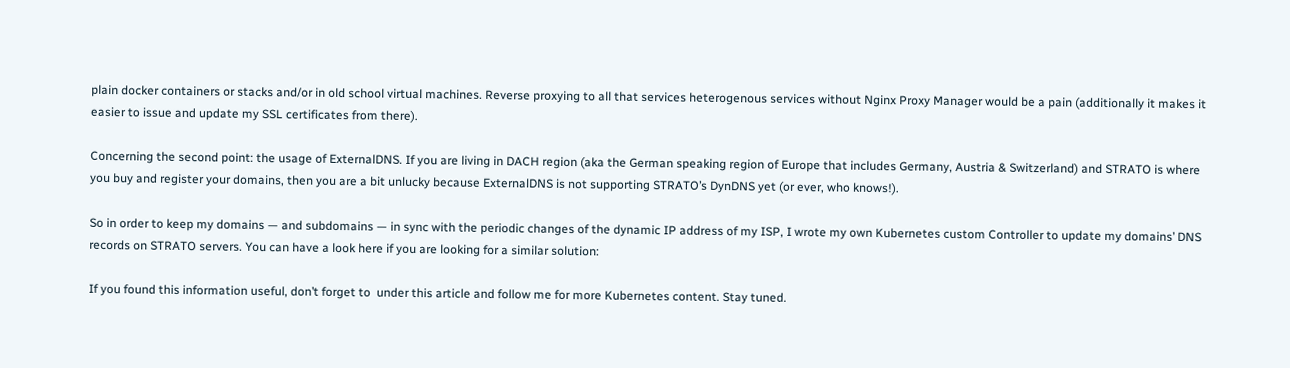plain docker containers or stacks and/or in old school virtual machines. Reverse proxying to all that services heterogenous services without Nginx Proxy Manager would be a pain (additionally it makes it easier to issue and update my SSL certificates from there).

Concerning the second point: the usage of ExternalDNS. If you are living in DACH region (aka the German speaking region of Europe that includes Germany, Austria & Switzerland) and STRATO is where you buy and register your domains, then you are a bit unlucky because ExternalDNS is not supporting STRATO’s DynDNS yet (or ever, who knows!).

So in order to keep my domains — and subdomains — in sync with the periodic changes of the dynamic IP address of my ISP, I wrote my own Kubernetes custom Controller to update my domains’ DNS records on STRATO servers. You can have a look here if you are looking for a similar solution:

If you found this information useful, don’t forget to  under this article and follow me for more Kubernetes content. Stay tuned.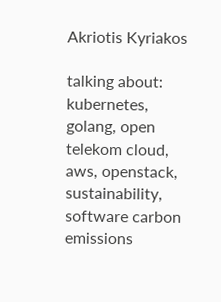Akriotis Kyriakos

talking about: kubernetes, golang, open telekom cloud, aws, openstack, sustainability, software carbon emissions